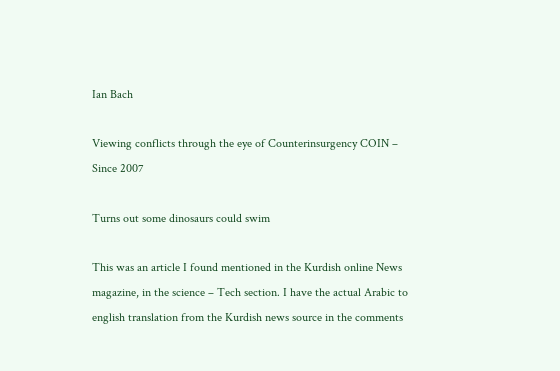Ian Bach

Viewing conflicts through the eye of Counterinsurgency COIN – Since 2007

Turns out some dinosaurs could swim

This was an article I found mentioned in the Kurdish online News magazine, in the science – Tech section. I have the actual Arabic to english translation from the Kurdish news source in the comments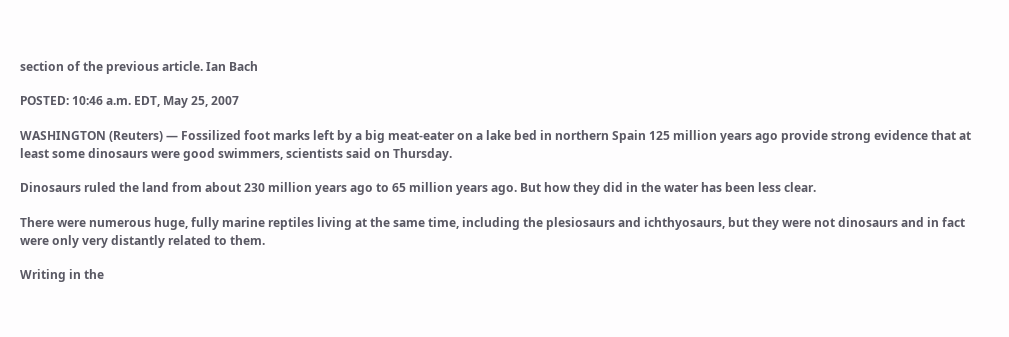section of the previous article. Ian Bach

POSTED: 10:46 a.m. EDT, May 25, 2007

WASHINGTON (Reuters) — Fossilized foot marks left by a big meat-eater on a lake bed in northern Spain 125 million years ago provide strong evidence that at least some dinosaurs were good swimmers, scientists said on Thursday.

Dinosaurs ruled the land from about 230 million years ago to 65 million years ago. But how they did in the water has been less clear.

There were numerous huge, fully marine reptiles living at the same time, including the plesiosaurs and ichthyosaurs, but they were not dinosaurs and in fact were only very distantly related to them.

Writing in the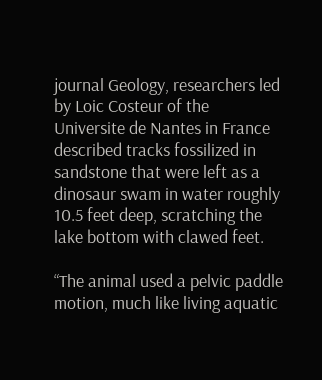journal Geology, researchers led by Loic Costeur of the Universite de Nantes in France described tracks fossilized in sandstone that were left as a dinosaur swam in water roughly 10.5 feet deep, scratching the lake bottom with clawed feet.

“The animal used a pelvic paddle motion, much like living aquatic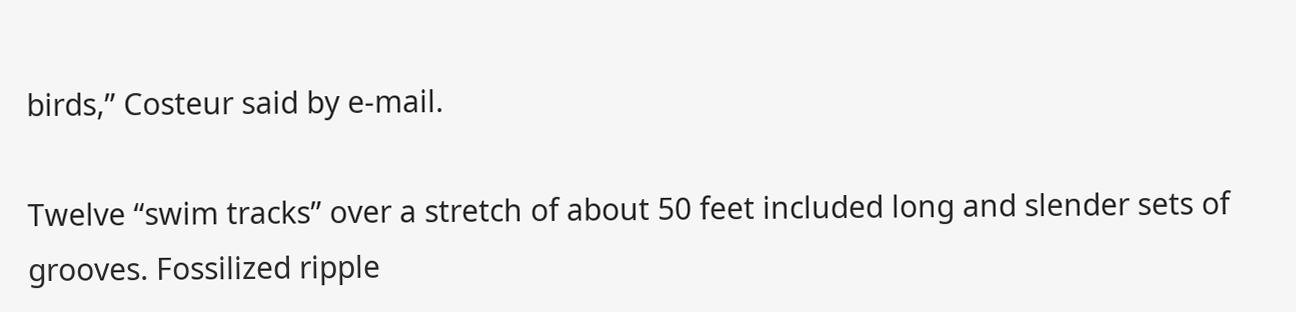birds,” Costeur said by e-mail.

Twelve “swim tracks” over a stretch of about 50 feet included long and slender sets of grooves. Fossilized ripple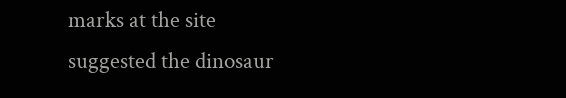marks at the site suggested the dinosaur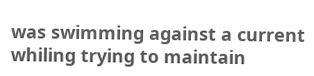was swimming against a current whiling trying to maintain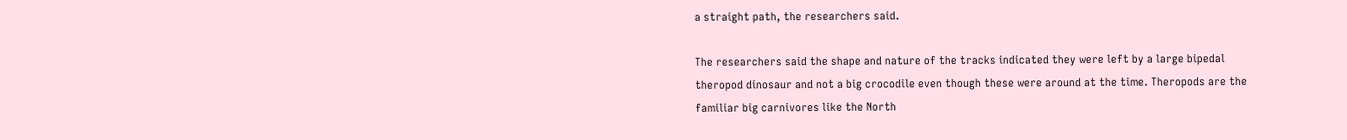a straight path, the researchers said.

The researchers said the shape and nature of the tracks indicated they were left by a large bipedal theropod dinosaur and not a big crocodile even though these were around at the time. Theropods are the familiar big carnivores like the North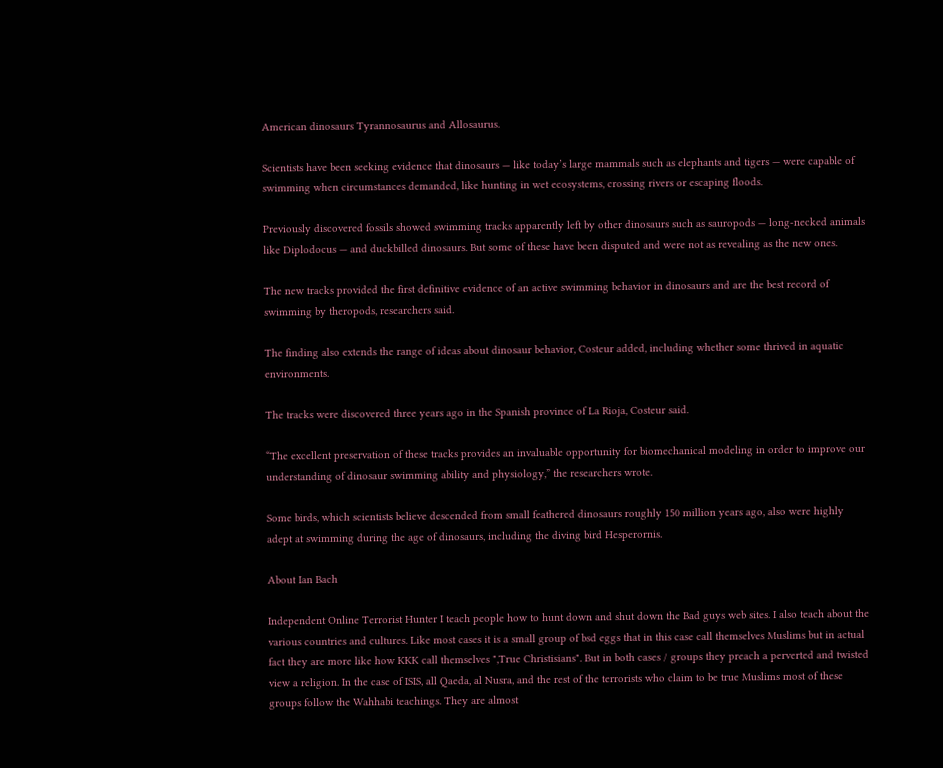American dinosaurs Tyrannosaurus and Allosaurus.

Scientists have been seeking evidence that dinosaurs — like today’s large mammals such as elephants and tigers — were capable of swimming when circumstances demanded, like hunting in wet ecosystems, crossing rivers or escaping floods.

Previously discovered fossils showed swimming tracks apparently left by other dinosaurs such as sauropods — long-necked animals like Diplodocus — and duckbilled dinosaurs. But some of these have been disputed and were not as revealing as the new ones.

The new tracks provided the first definitive evidence of an active swimming behavior in dinosaurs and are the best record of swimming by theropods, researchers said.

The finding also extends the range of ideas about dinosaur behavior, Costeur added, including whether some thrived in aquatic environments.

The tracks were discovered three years ago in the Spanish province of La Rioja, Costeur said.

“The excellent preservation of these tracks provides an invaluable opportunity for biomechanical modeling in order to improve our understanding of dinosaur swimming ability and physiology,” the researchers wrote.

Some birds, which scientists believe descended from small feathered dinosaurs roughly 150 million years ago, also were highly adept at swimming during the age of dinosaurs, including the diving bird Hesperornis.

About Ian Bach

Independent Online Terrorist Hunter I teach people how to hunt down and shut down the Bad guys web sites. I also teach about the various countries and cultures. Like most cases it is a small group of bsd eggs that in this case call themselves Muslims but in actual fact they are more like how KKK call themselves ",True Christisians". But in both cases / groups they preach a perverted and twisted view a religion. In the case of ISIS, all Qaeda, al Nusra, and the rest of the terrorists who claim to be true Muslims most of these groups follow the Wahhabi teachings. They are almost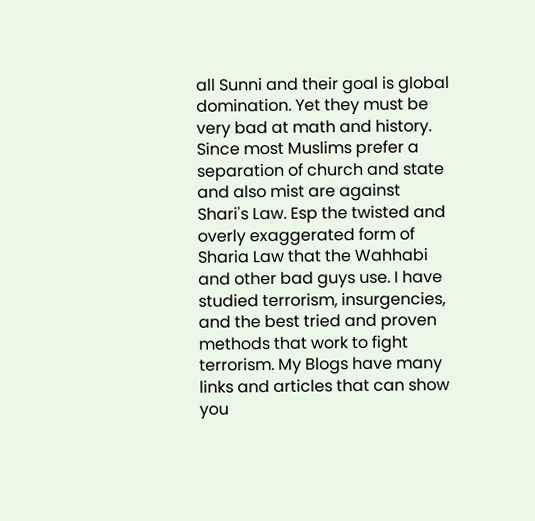all Sunni and their goal is global domination. Yet they must be very bad at math and history. Since most Muslims prefer a separation of church and state and also mist are against Shari's Law. Esp the twisted and overly exaggerated form of Sharia Law that the Wahhabi and other bad guys use. I have studied terrorism, insurgencies, and the best tried and proven methods that work to fight terrorism. My Blogs have many links and articles that can show you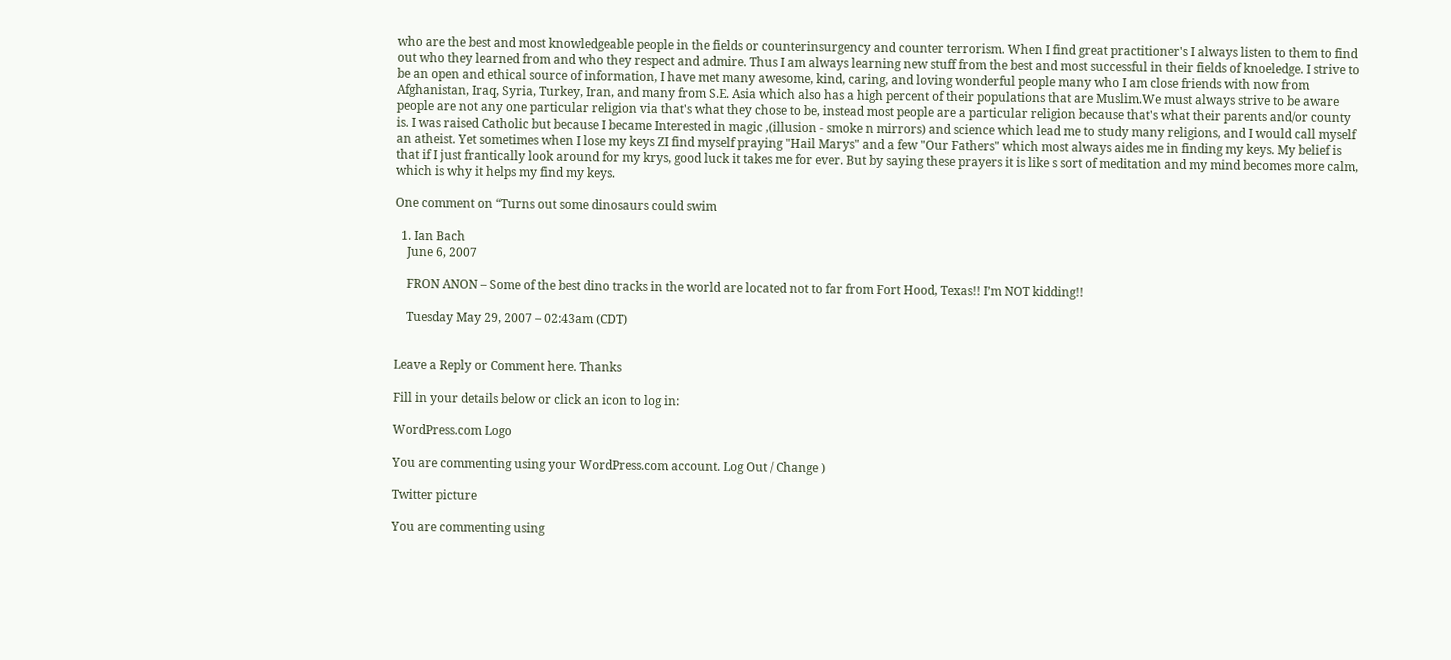who are the best and most knowledgeable people in the fields or counterinsurgency and counter terrorism. When I find great practitioner's I always listen to them to find out who they learned from and who they respect and admire. Thus I am always learning new stuff from the best and most successful in their fields of knoeledge. I strive to be an open and ethical source of information, I have met many awesome, kind, caring, and loving wonderful people many who I am close friends with now from Afghanistan, Iraq, Syria, Turkey, Iran, and many from S.E. Asia which also has a high percent of their populations that are Muslim.We must always strive to be aware people are not any one particular religion via that's what they chose to be, instead most people are a particular religion because that's what their parents and/or county is. I was raised Catholic but because I became Interested in magic ,(illusion - smoke n mirrors) and science which lead me to study many religions, and I would call myself an atheist. Yet sometimes when I lose my keys ZI find myself praying "Hail Marys" and a few "Our Fathers" which most always aides me in finding my keys. My belief is that if I just frantically look around for my krys, good luck it takes me for ever. But by saying these prayers it is like s sort of meditation and my mind becomes more calm, which is why it helps my find my keys.

One comment on “Turns out some dinosaurs could swim

  1. Ian Bach
    June 6, 2007

    FRON ANON – Some of the best dino tracks in the world are located not to far from Fort Hood, Texas!! I’m NOT kidding!!

    Tuesday May 29, 2007 – 02:43am (CDT)


Leave a Reply or Comment here. Thanks

Fill in your details below or click an icon to log in:

WordPress.com Logo

You are commenting using your WordPress.com account. Log Out / Change )

Twitter picture

You are commenting using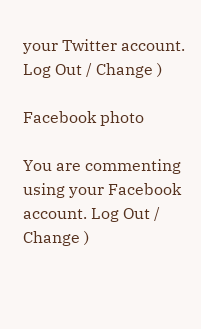your Twitter account. Log Out / Change )

Facebook photo

You are commenting using your Facebook account. Log Out / Change )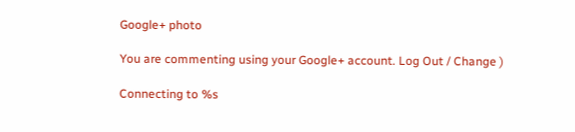Google+ photo

You are commenting using your Google+ account. Log Out / Change )

Connecting to %s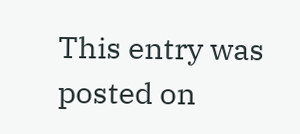This entry was posted on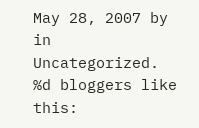May 28, 2007 by in Uncategorized.
%d bloggers like this: